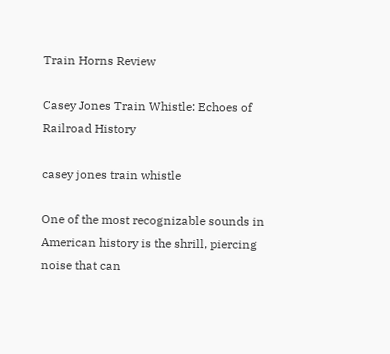Train Horns Review

Casey Jones Train Whistle: Echoes of Railroad History

casey jones train whistle

One of the most recognizable sounds in American history is the shrill, piercing noise that can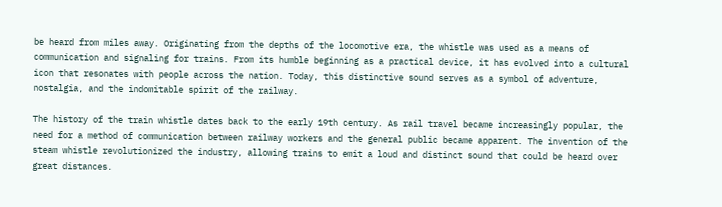be heard from miles away. Originating from the depths of the locomotive era, the whistle was used as a means of communication and signaling for trains. From its humble beginning as a practical device, it has evolved into a cultural icon that resonates with people across the nation. Today, this distinctive sound serves as a symbol of adventure, nostalgia, and the indomitable spirit of the railway.

The history of the train whistle dates back to the early 19th century. As rail travel became increasingly popular, the need for a method of communication between railway workers and the general public became apparent. The invention of the steam whistle revolutionized the industry, allowing trains to emit a loud and distinct sound that could be heard over great distances.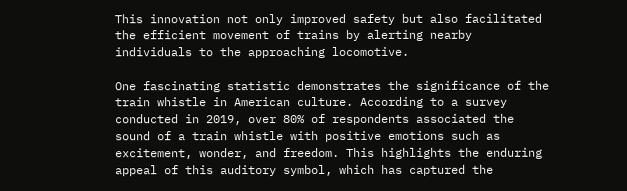This innovation not only improved safety but also facilitated the efficient movement of trains by alerting nearby individuals to the approaching locomotive.

One fascinating statistic demonstrates the significance of the train whistle in American culture. According to a survey conducted in 2019, over 80% of respondents associated the sound of a train whistle with positive emotions such as excitement, wonder, and freedom. This highlights the enduring appeal of this auditory symbol, which has captured the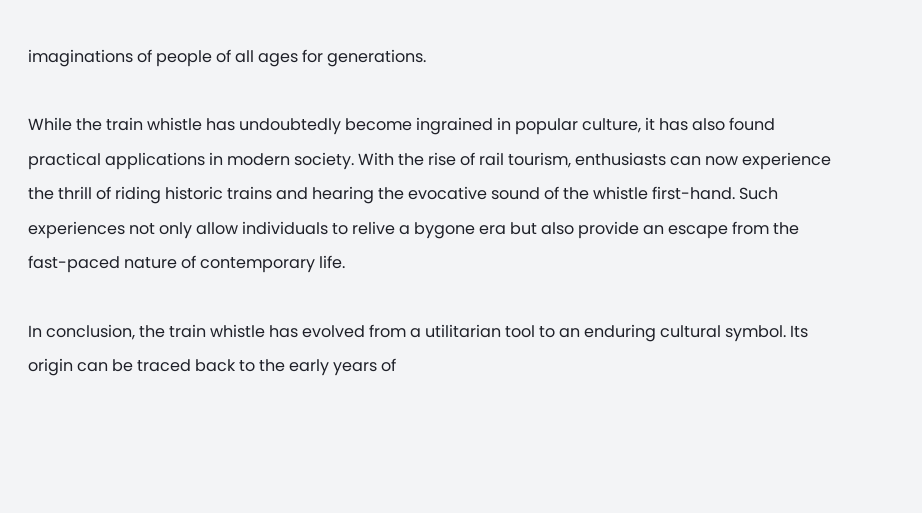imaginations of people of all ages for generations.

While the train whistle has undoubtedly become ingrained in popular culture, it has also found practical applications in modern society. With the rise of rail tourism, enthusiasts can now experience the thrill of riding historic trains and hearing the evocative sound of the whistle first-hand. Such experiences not only allow individuals to relive a bygone era but also provide an escape from the fast-paced nature of contemporary life.

In conclusion, the train whistle has evolved from a utilitarian tool to an enduring cultural symbol. Its origin can be traced back to the early years of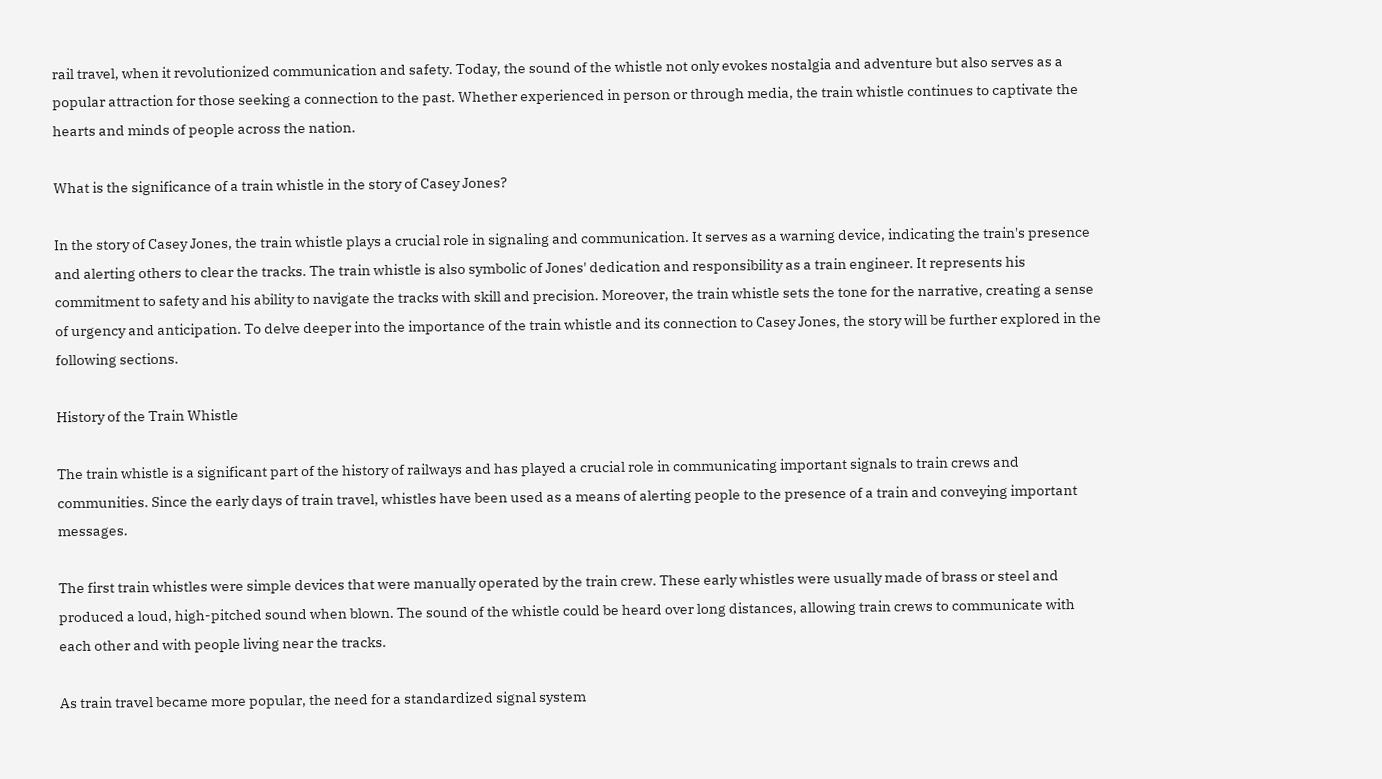rail travel, when it revolutionized communication and safety. Today, the sound of the whistle not only evokes nostalgia and adventure but also serves as a popular attraction for those seeking a connection to the past. Whether experienced in person or through media, the train whistle continues to captivate the hearts and minds of people across the nation.

What is the significance of a train whistle in the story of Casey Jones?

In the story of Casey Jones, the train whistle plays a crucial role in signaling and communication. It serves as a warning device, indicating the train's presence and alerting others to clear the tracks. The train whistle is also symbolic of Jones' dedication and responsibility as a train engineer. It represents his commitment to safety and his ability to navigate the tracks with skill and precision. Moreover, the train whistle sets the tone for the narrative, creating a sense of urgency and anticipation. To delve deeper into the importance of the train whistle and its connection to Casey Jones, the story will be further explored in the following sections.

History of the Train Whistle

The train whistle is a significant part of the history of railways and has played a crucial role in communicating important signals to train crews and communities. Since the early days of train travel, whistles have been used as a means of alerting people to the presence of a train and conveying important messages.

The first train whistles were simple devices that were manually operated by the train crew. These early whistles were usually made of brass or steel and produced a loud, high-pitched sound when blown. The sound of the whistle could be heard over long distances, allowing train crews to communicate with each other and with people living near the tracks.

As train travel became more popular, the need for a standardized signal system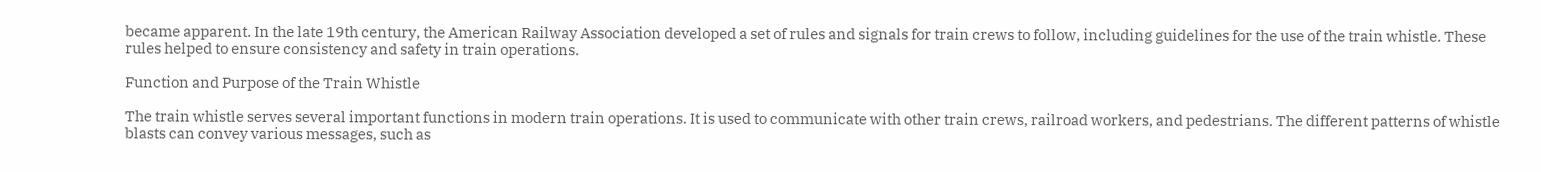became apparent. In the late 19th century, the American Railway Association developed a set of rules and signals for train crews to follow, including guidelines for the use of the train whistle. These rules helped to ensure consistency and safety in train operations.

Function and Purpose of the Train Whistle

The train whistle serves several important functions in modern train operations. It is used to communicate with other train crews, railroad workers, and pedestrians. The different patterns of whistle blasts can convey various messages, such as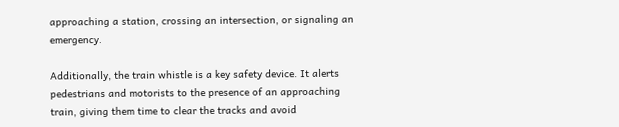approaching a station, crossing an intersection, or signaling an emergency.

Additionally, the train whistle is a key safety device. It alerts pedestrians and motorists to the presence of an approaching train, giving them time to clear the tracks and avoid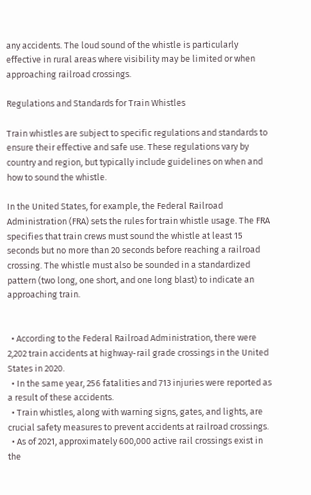any accidents. The loud sound of the whistle is particularly effective in rural areas where visibility may be limited or when approaching railroad crossings.

Regulations and Standards for Train Whistles

Train whistles are subject to specific regulations and standards to ensure their effective and safe use. These regulations vary by country and region, but typically include guidelines on when and how to sound the whistle.

In the United States, for example, the Federal Railroad Administration (FRA) sets the rules for train whistle usage. The FRA specifies that train crews must sound the whistle at least 15 seconds but no more than 20 seconds before reaching a railroad crossing. The whistle must also be sounded in a standardized pattern (two long, one short, and one long blast) to indicate an approaching train.


  • According to the Federal Railroad Administration, there were 2,202 train accidents at highway-rail grade crossings in the United States in 2020.
  • In the same year, 256 fatalities and 713 injuries were reported as a result of these accidents.
  • Train whistles, along with warning signs, gates, and lights, are crucial safety measures to prevent accidents at railroad crossings.
  • As of 2021, approximately 600,000 active rail crossings exist in the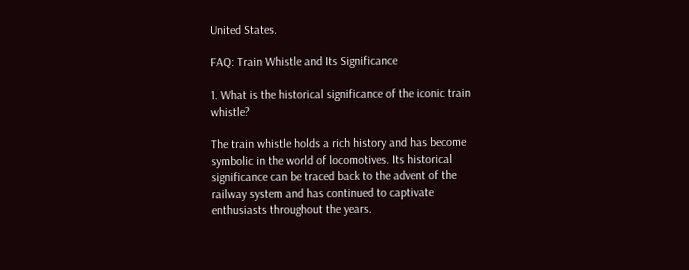United States.

FAQ: Train Whistle and Its Significance

1. What is the historical significance of the iconic train whistle?

The train whistle holds a rich history and has become symbolic in the world of locomotives. Its historical significance can be traced back to the advent of the railway system and has continued to captivate enthusiasts throughout the years.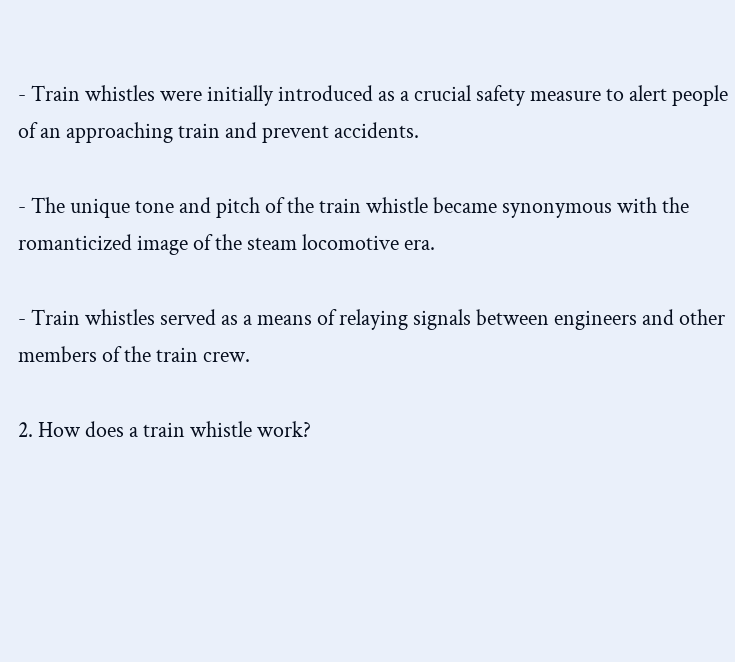- Train whistles were initially introduced as a crucial safety measure to alert people of an approaching train and prevent accidents.

- The unique tone and pitch of the train whistle became synonymous with the romanticized image of the steam locomotive era.

- Train whistles served as a means of relaying signals between engineers and other members of the train crew.

2. How does a train whistle work?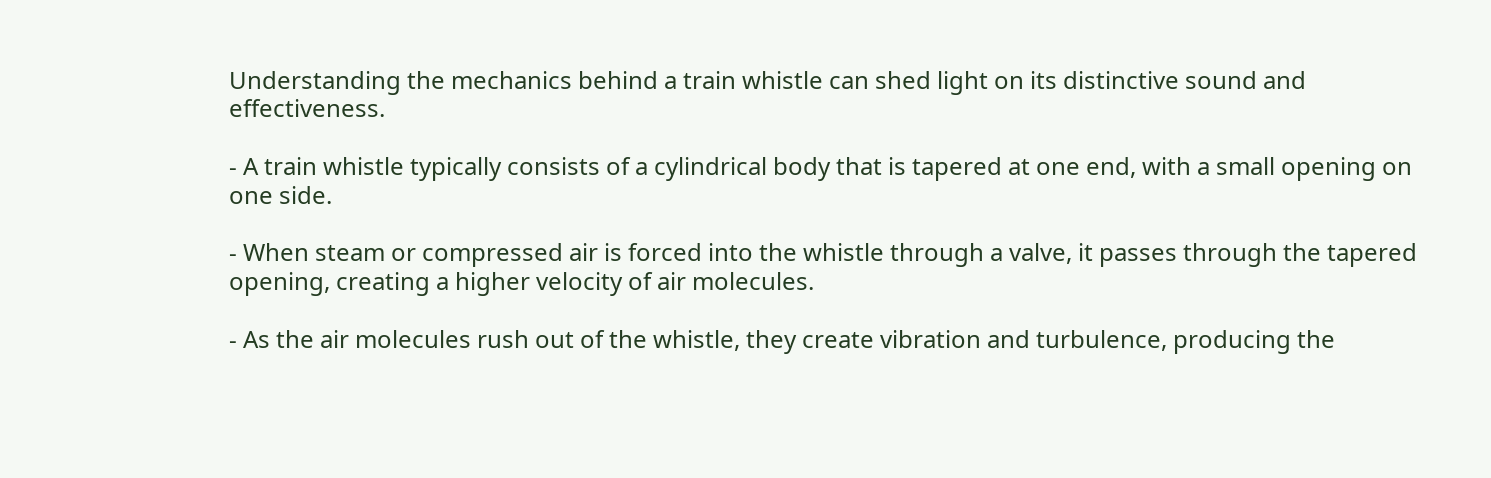Understanding the mechanics behind a train whistle can shed light on its distinctive sound and effectiveness.

- A train whistle typically consists of a cylindrical body that is tapered at one end, with a small opening on one side.

- When steam or compressed air is forced into the whistle through a valve, it passes through the tapered opening, creating a higher velocity of air molecules.

- As the air molecules rush out of the whistle, they create vibration and turbulence, producing the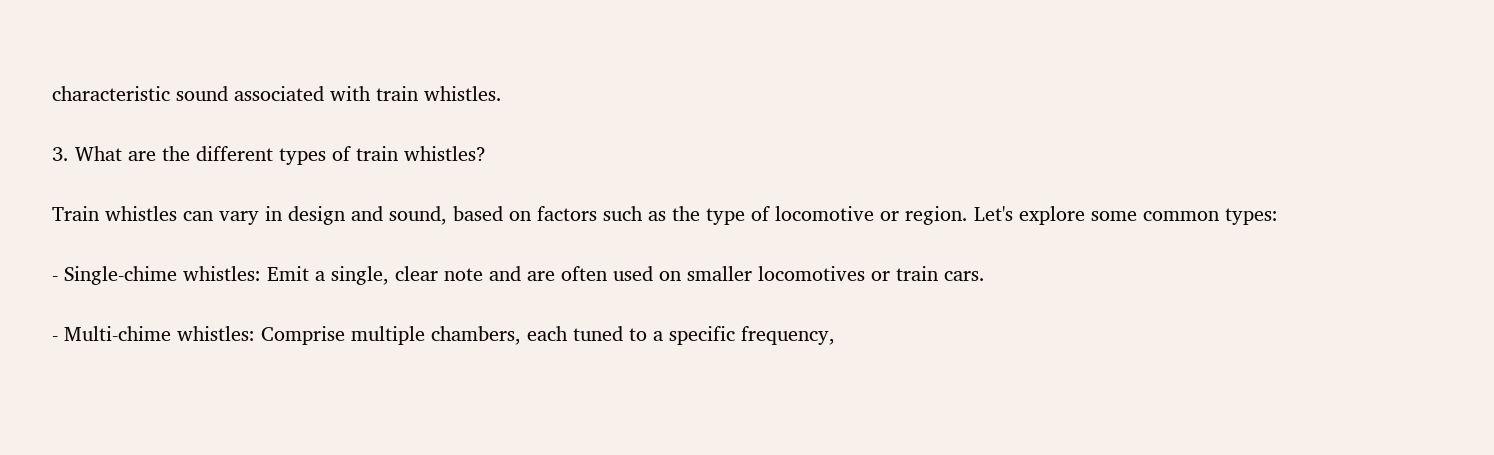characteristic sound associated with train whistles.

3. What are the different types of train whistles?

Train whistles can vary in design and sound, based on factors such as the type of locomotive or region. Let's explore some common types:

- Single-chime whistles: Emit a single, clear note and are often used on smaller locomotives or train cars.

- Multi-chime whistles: Comprise multiple chambers, each tuned to a specific frequency,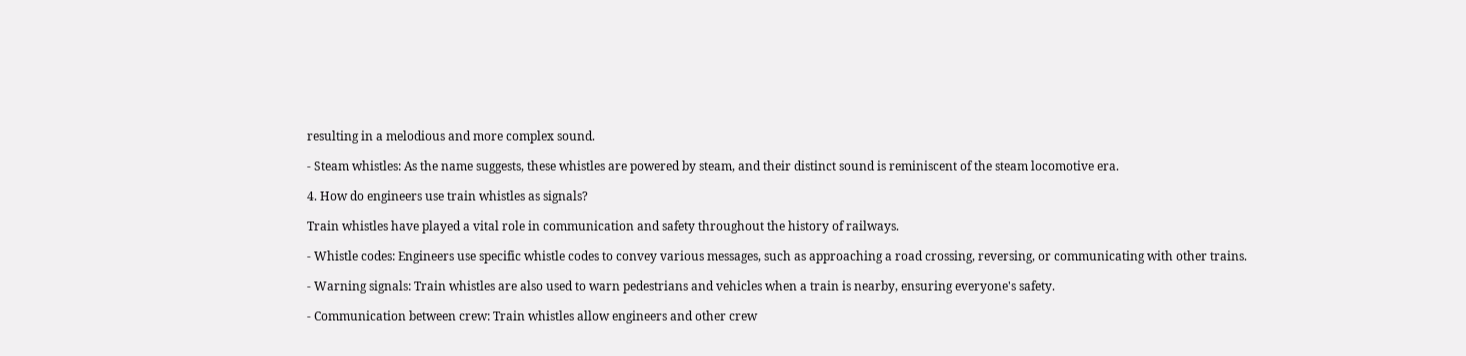resulting in a melodious and more complex sound.

- Steam whistles: As the name suggests, these whistles are powered by steam, and their distinct sound is reminiscent of the steam locomotive era.

4. How do engineers use train whistles as signals?

Train whistles have played a vital role in communication and safety throughout the history of railways.

- Whistle codes: Engineers use specific whistle codes to convey various messages, such as approaching a road crossing, reversing, or communicating with other trains.

- Warning signals: Train whistles are also used to warn pedestrians and vehicles when a train is nearby, ensuring everyone's safety.

- Communication between crew: Train whistles allow engineers and other crew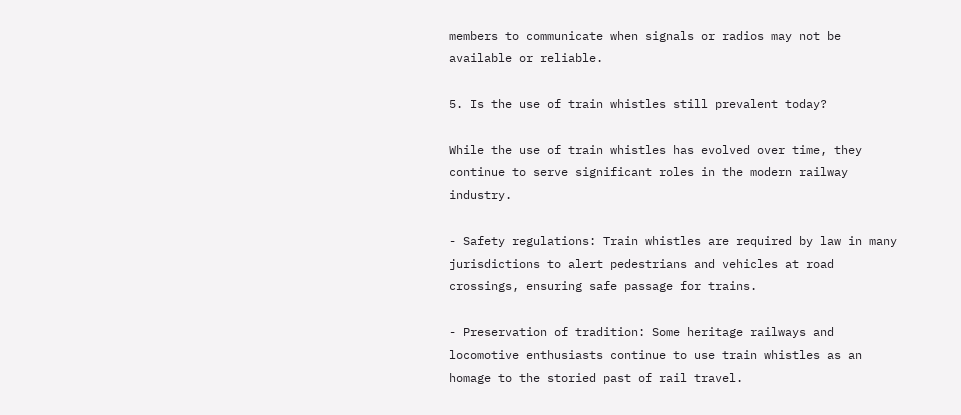members to communicate when signals or radios may not be available or reliable.

5. Is the use of train whistles still prevalent today?

While the use of train whistles has evolved over time, they continue to serve significant roles in the modern railway industry.

- Safety regulations: Train whistles are required by law in many jurisdictions to alert pedestrians and vehicles at road crossings, ensuring safe passage for trains.

- Preservation of tradition: Some heritage railways and locomotive enthusiasts continue to use train whistles as an homage to the storied past of rail travel.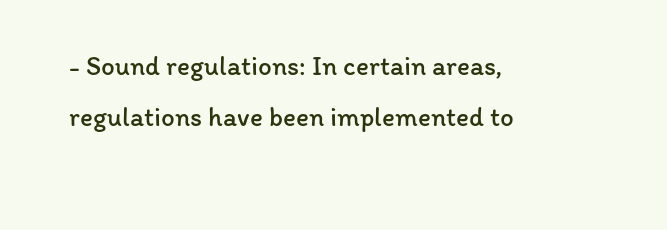- Sound regulations: In certain areas, regulations have been implemented to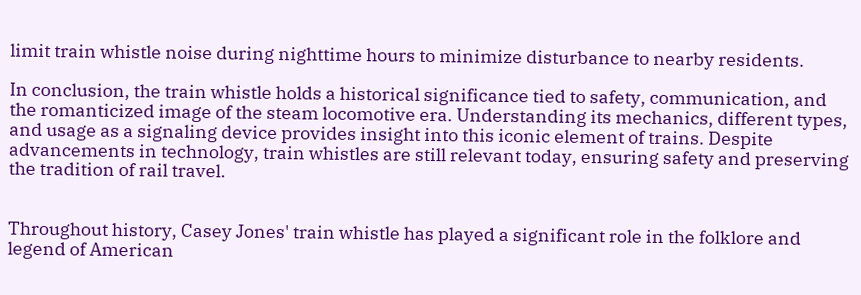limit train whistle noise during nighttime hours to minimize disturbance to nearby residents.

In conclusion, the train whistle holds a historical significance tied to safety, communication, and the romanticized image of the steam locomotive era. Understanding its mechanics, different types, and usage as a signaling device provides insight into this iconic element of trains. Despite advancements in technology, train whistles are still relevant today, ensuring safety and preserving the tradition of rail travel.


Throughout history, Casey Jones' train whistle has played a significant role in the folklore and legend of American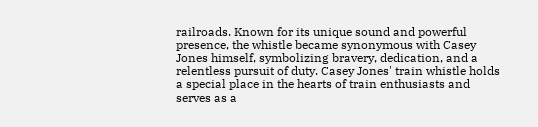railroads. Known for its unique sound and powerful presence, the whistle became synonymous with Casey Jones himself, symbolizing bravery, dedication, and a relentless pursuit of duty. Casey Jones' train whistle holds a special place in the hearts of train enthusiasts and serves as a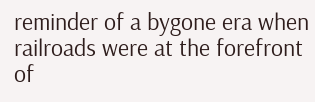reminder of a bygone era when railroads were at the forefront of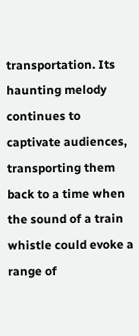transportation. Its haunting melody continues to captivate audiences, transporting them back to a time when the sound of a train whistle could evoke a range of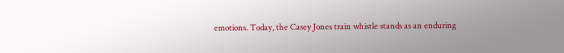emotions. Today, the Casey Jones train whistle stands as an enduring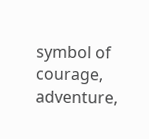symbol of courage, adventure,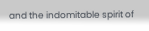and the indomitable spirit of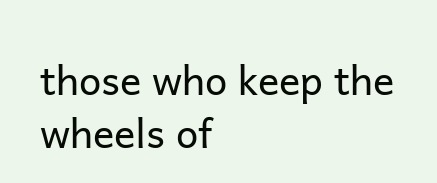those who keep the wheels of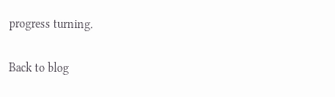progress turning.

Back to blog